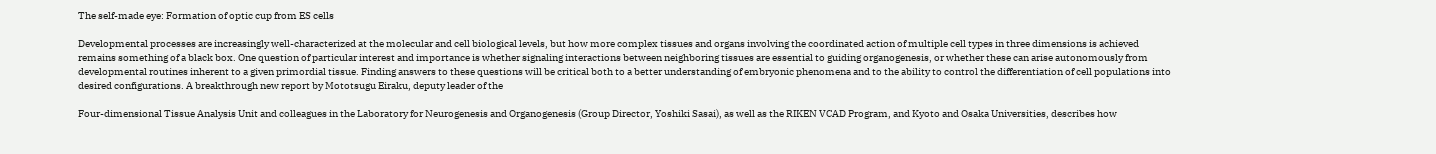The self-made eye: Formation of optic cup from ES cells

Developmental processes are increasingly well-characterized at the molecular and cell biological levels, but how more complex tissues and organs involving the coordinated action of multiple cell types in three dimensions is achieved remains something of a black box. One question of particular interest and importance is whether signaling interactions between neighboring tissues are essential to guiding organogenesis, or whether these can arise autonomously from developmental routines inherent to a given primordial tissue. Finding answers to these questions will be critical both to a better understanding of embryonic phenomena and to the ability to control the differentiation of cell populations into desired configurations. A breakthrough new report by Mototsugu Eiraku, deputy leader of the

Four-dimensional Tissue Analysis Unit and colleagues in the Laboratory for Neurogenesis and Organogenesis (Group Director, Yoshiki Sasai), as well as the RIKEN VCAD Program, and Kyoto and Osaka Universities, describes how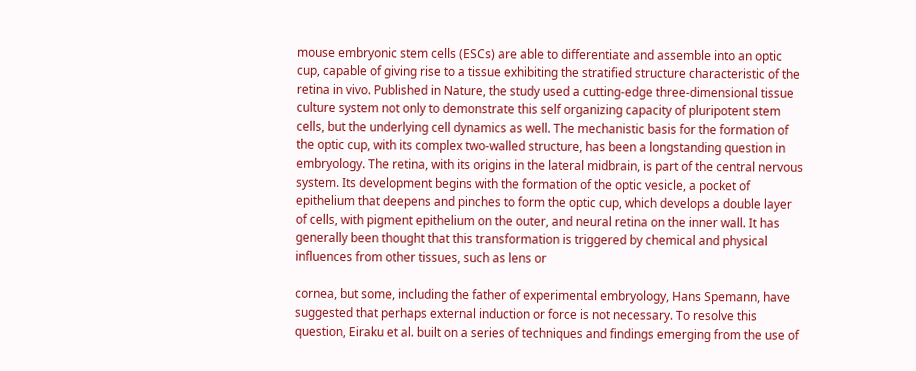mouse embryonic stem cells (ESCs) are able to differentiate and assemble into an optic cup, capable of giving rise to a tissue exhibiting the stratified structure characteristic of the retina in vivo. Published in Nature, the study used a cutting-edge three-dimensional tissue culture system not only to demonstrate this self organizing capacity of pluripotent stem cells, but the underlying cell dynamics as well. The mechanistic basis for the formation of the optic cup, with its complex two-walled structure, has been a longstanding question in embryology. The retina, with its origins in the lateral midbrain, is part of the central nervous system. Its development begins with the formation of the optic vesicle, a pocket of epithelium that deepens and pinches to form the optic cup, which develops a double layer of cells, with pigment epithelium on the outer, and neural retina on the inner wall. It has generally been thought that this transformation is triggered by chemical and physical influences from other tissues, such as lens or

cornea, but some, including the father of experimental embryology, Hans Spemann, have suggested that perhaps external induction or force is not necessary. To resolve this question, Eiraku et al. built on a series of techniques and findings emerging from the use of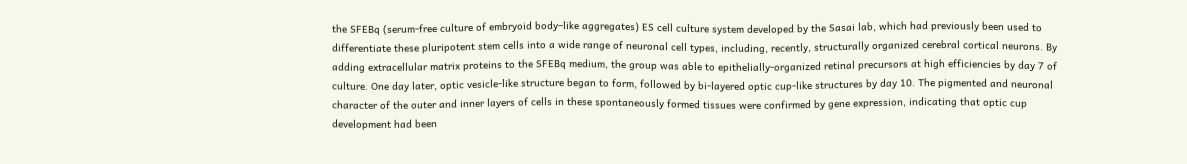the SFEBq (serum-free culture of embryoid body–like aggregates) ES cell culture system developed by the Sasai lab, which had previously been used to differentiate these pluripotent stem cells into a wide range of neuronal cell types, including, recently, structurally organized cerebral cortical neurons. By adding extracellular matrix proteins to the SFEBq medium, the group was able to epithelially-organized retinal precursors at high efficiencies by day 7 of culture. One day later, optic vesicle-like structure began to form, followed by bi-layered optic cup-like structures by day 10. The pigmented and neuronal character of the outer and inner layers of cells in these spontaneously formed tissues were confirmed by gene expression, indicating that optic cup development had been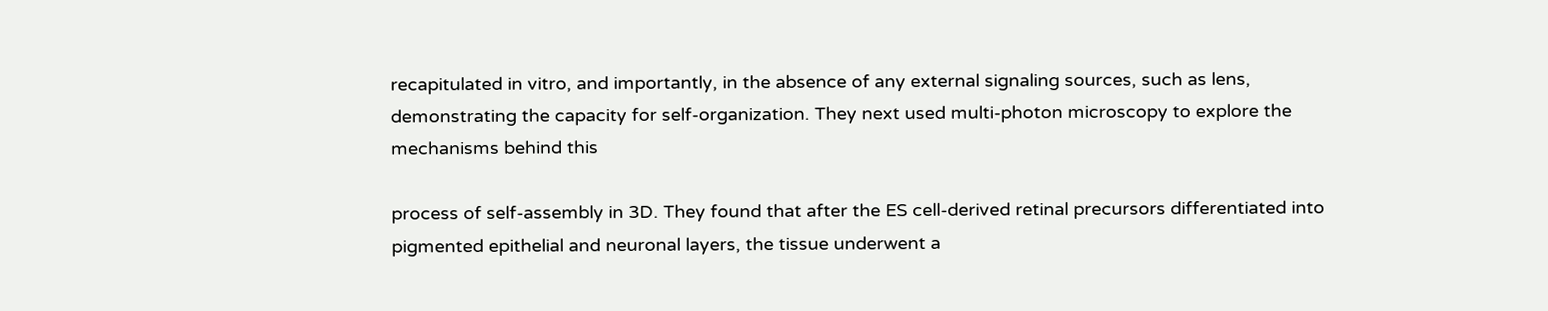recapitulated in vitro, and importantly, in the absence of any external signaling sources, such as lens, demonstrating the capacity for self-organization. They next used multi-photon microscopy to explore the mechanisms behind this

process of self-assembly in 3D. They found that after the ES cell-derived retinal precursors differentiated into pigmented epithelial and neuronal layers, the tissue underwent a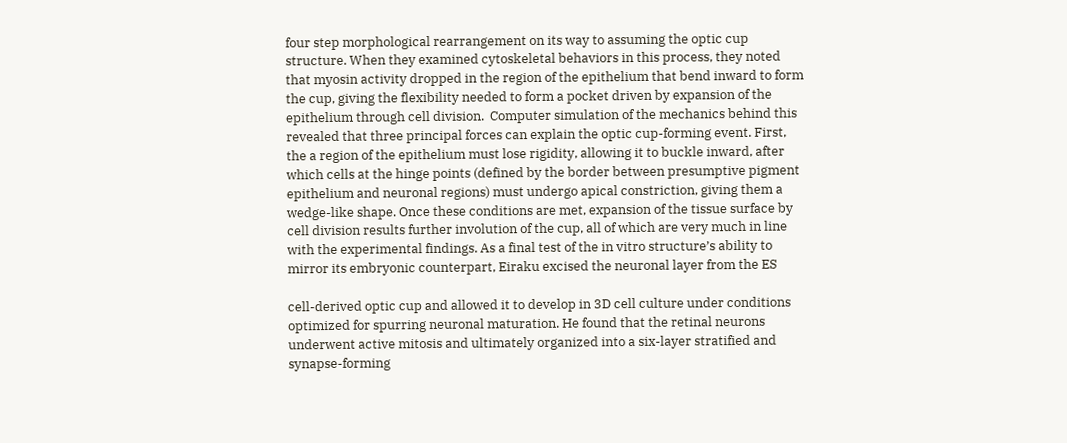four step morphological rearrangement on its way to assuming the optic cup structure. When they examined cytoskeletal behaviors in this process, they noted that myosin activity dropped in the region of the epithelium that bend inward to form the cup, giving the flexibility needed to form a pocket driven by expansion of the epithelium through cell division.  Computer simulation of the mechanics behind this revealed that three principal forces can explain the optic cup-forming event. First, the a region of the epithelium must lose rigidity, allowing it to buckle inward, after which cells at the hinge points (defined by the border between presumptive pigment epithelium and neuronal regions) must undergo apical constriction, giving them a wedge-like shape. Once these conditions are met, expansion of the tissue surface by cell division results further involution of the cup, all of which are very much in line with the experimental findings. As a final test of the in vitro structure’s ability to mirror its embryonic counterpart, Eiraku excised the neuronal layer from the ES

cell-derived optic cup and allowed it to develop in 3D cell culture under conditions optimized for spurring neuronal maturation. He found that the retinal neurons underwent active mitosis and ultimately organized into a six-layer stratified and synapse-forming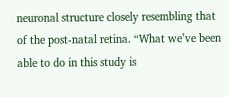neuronal structure closely resembling that of the post-natal retina. “What we’ve been able to do in this study is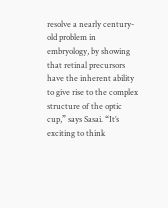resolve a nearly century-old problem in embryology, by showing that retinal precursors have the inherent ability to give rise to the complex structure of the optic cup,” says Sasai. “It’s exciting to think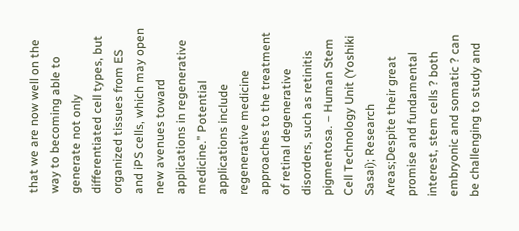that we are now well on the way to becoming able to generate not only differentiated cell types, but organized tissues from ES and iPS cells, which may open new avenues toward applications in regenerative medicine.” Potential applications include regenerative medicine approaches to the treatment of retinal degenerative disorders, such as retinitis pigmentosa. – Human Stem Cell Technology Unit (Yoshiki Sasai); Research Areas;Despite their great promise and fundamental interest, stem cells ? both embryonic and somatic ? can be challenging to study and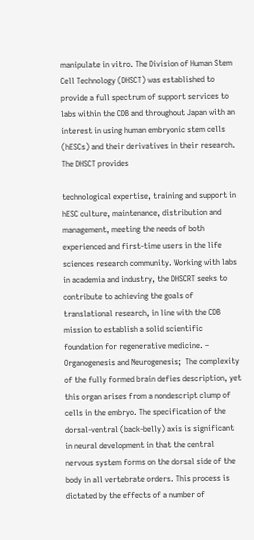manipulate in vitro. The Division of Human Stem Cell Technology (DHSCT) was established to provide a full spectrum of support services to labs within the CDB and throughout Japan with an interest in using human embryonic stem cells (hESCs) and their derivatives in their research. The DHSCT provides

technological expertise, training and support in hESC culture, maintenance, distribution and management, meeting the needs of both experienced and first-time users in the life sciences research community. Working with labs in academia and industry, the DHSCRT seeks to contribute to achieving the goals of translational research, in line with the CDB mission to establish a solid scientific foundation for regenerative medicine. – Organogenesis and Neurogenesis;  The complexity of the fully formed brain defies description, yet this organ arises from a nondescript clump of cells in the embryo. The specification of the dorsal-ventral (back-belly) axis is significant in neural development in that the central nervous system forms on the dorsal side of the body in all vertebrate orders. This process is dictated by the effects of a number of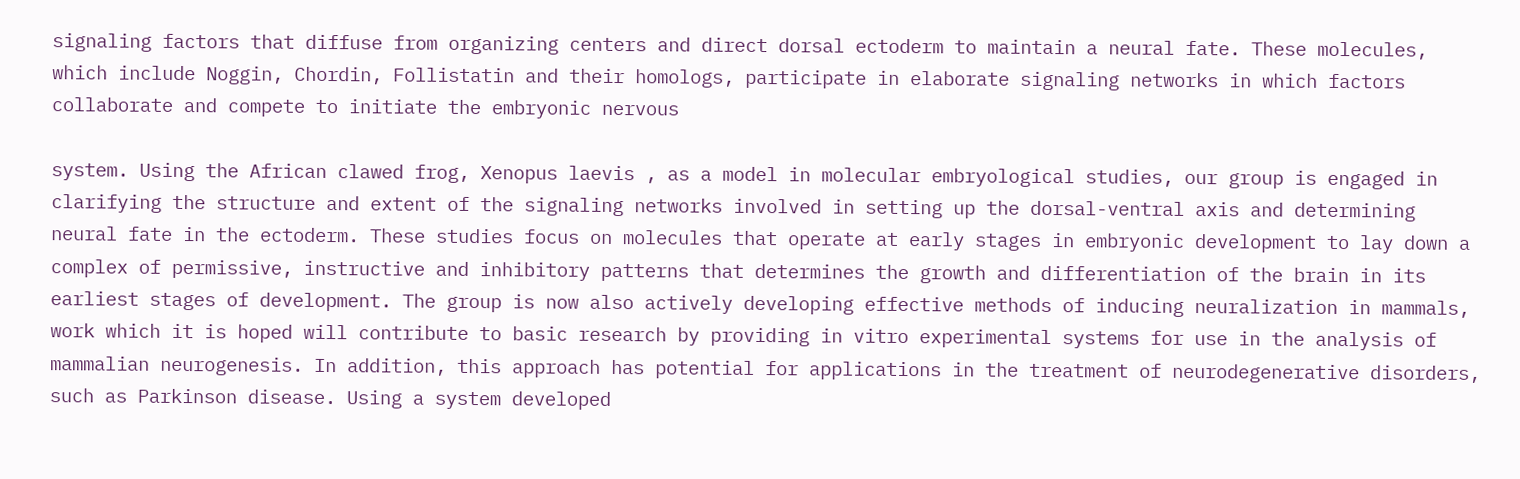signaling factors that diffuse from organizing centers and direct dorsal ectoderm to maintain a neural fate. These molecules, which include Noggin, Chordin, Follistatin and their homologs, participate in elaborate signaling networks in which factors collaborate and compete to initiate the embryonic nervous

system. Using the African clawed frog, Xenopus laevis , as a model in molecular embryological studies, our group is engaged in clarifying the structure and extent of the signaling networks involved in setting up the dorsal-ventral axis and determining neural fate in the ectoderm. These studies focus on molecules that operate at early stages in embryonic development to lay down a complex of permissive, instructive and inhibitory patterns that determines the growth and differentiation of the brain in its earliest stages of development. The group is now also actively developing effective methods of inducing neuralization in mammals, work which it is hoped will contribute to basic research by providing in vitro experimental systems for use in the analysis of mammalian neurogenesis. In addition, this approach has potential for applications in the treatment of neurodegenerative disorders, such as Parkinson disease. Using a system developed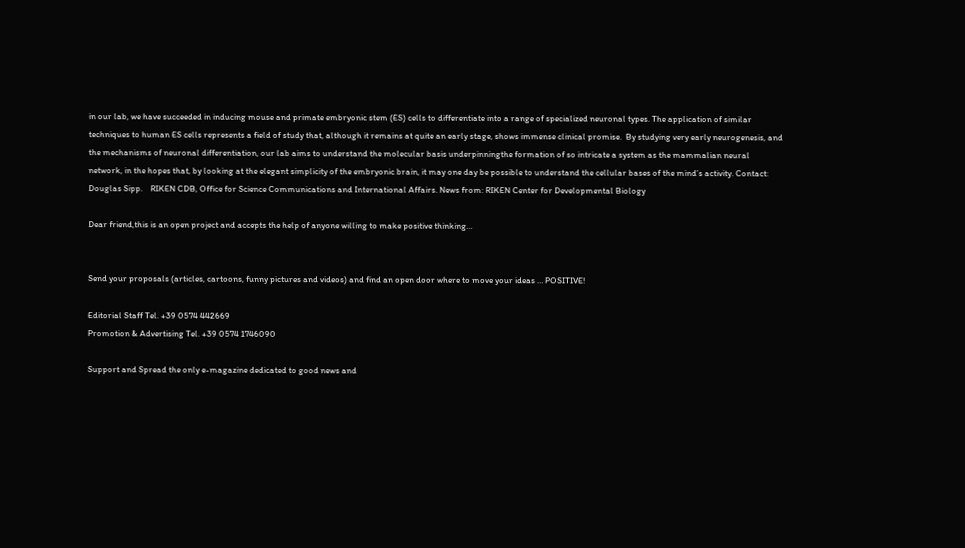in our lab, we have succeeded in inducing mouse and primate embryonic stem (ES) cells to differentiate into a range of specialized neuronal types. The application of similar techniques to human ES cells represents a field of study that, although it remains at quite an early stage, shows immense clinical promise.  By studying very early neurogenesis, and the mechanisms of neuronal differentiation, our lab aims to understand the molecular basis underpinningthe formation of so intricate a system as the mammalian neural network, in the hopes that, by looking at the elegant simplicity of the embryonic brain, it may one day be possible to understand the cellular bases of the mind’s activity. Contact: Douglas Sipp.    RIKEN CDB, Office for Science Communications and International Affairs. News from: RIKEN Center for Developmental Biology

Dear friend,this is an open project and accepts the help of anyone willing to make positive thinking…


Send your proposals (articles, cartoons, funny pictures and videos) and find an open door where to move your ideas … POSITIVE!

Editorial Staff Tel. +39 0574 442669
Promotion & Advertising Tel. +39 0574 1746090

Support and Spread the only e-magazine dedicated to good news and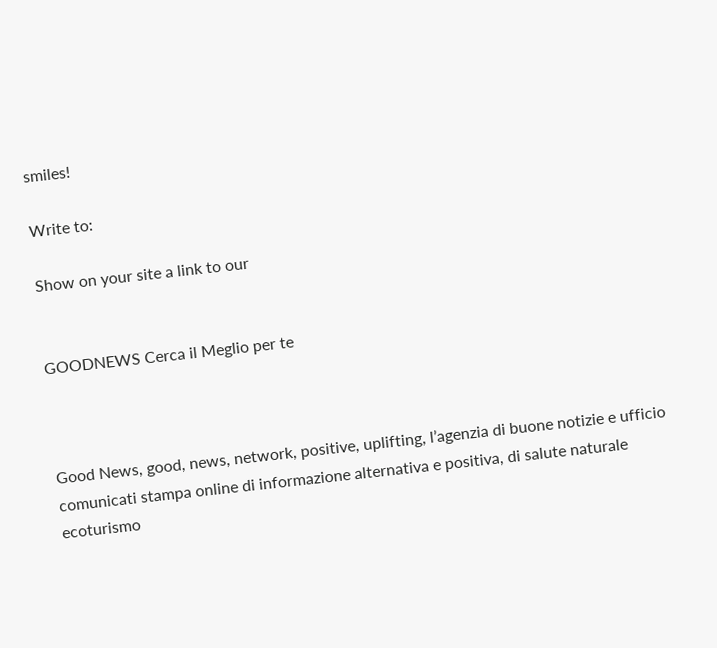smiles!

Write to:

Show on your site a link to our


GOODNEWS Cerca il Meglio per te



Good News, good, news, network, positive, uplifting, l’agenzia di buone notizie e ufficio comunicati stampa online di informazione alternativa e positiva, di salute naturale ecoturismo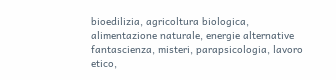bioedilizia, agricoltura biologica, alimentazione naturale, energie alternative fantascienza, misteri, parapsicologia, lavoro etico,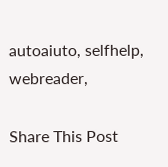autoaiuto, selfhelp, webreader,

Share This Post